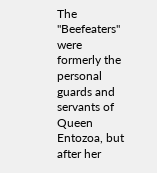The "Beefeaters" were formerly the personal guards and servants of Queen Entozoa, but after her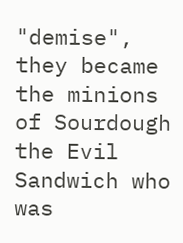"demise", they became the minions of Sourdough the Evil Sandwich who was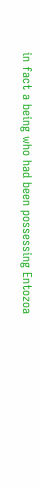in fact a being who had been possessing Entozoa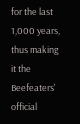for the last 1,000 years, thus making it the Beefeaters' official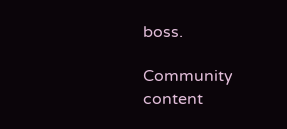boss.

Community content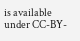is available under CC-BY-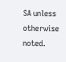SA unless otherwise noted.